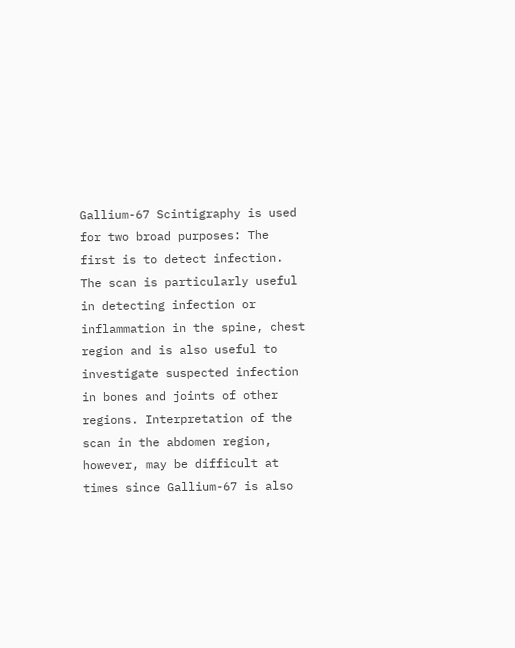Gallium-67 Scintigraphy is used for two broad purposes: The first is to detect infection. The scan is particularly useful in detecting infection or inflammation in the spine, chest region and is also useful to investigate suspected infection in bones and joints of other regions. Interpretation of the scan in the abdomen region, however, may be difficult at times since Gallium-67 is also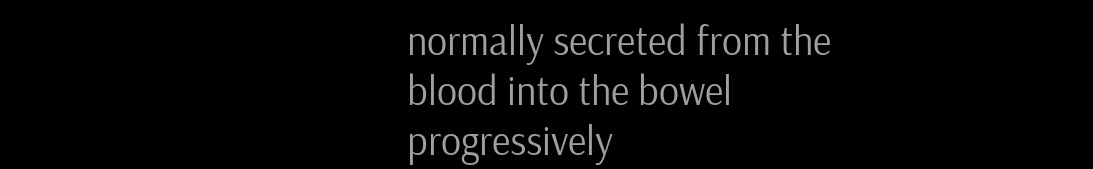normally secreted from the blood into the bowel progressively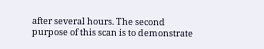after several hours. The second purpose of this scan is to demonstrate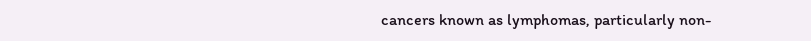cancers known as lymphomas, particularly non-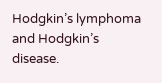Hodgkin’s lymphoma and Hodgkin’s disease.